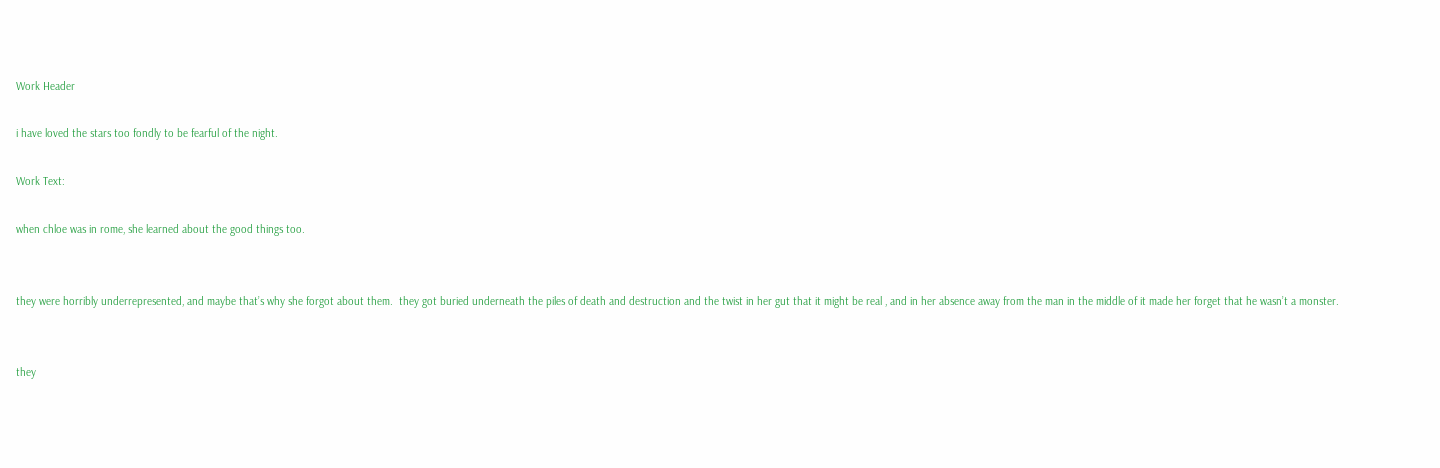Work Header

i have loved the stars too fondly to be fearful of the night.

Work Text:

when chloe was in rome, she learned about the good things too.


they were horribly underrepresented, and maybe that’s why she forgot about them.  they got buried underneath the piles of death and destruction and the twist in her gut that it might be real , and in her absence away from the man in the middle of it made her forget that he wasn’t a monster.


they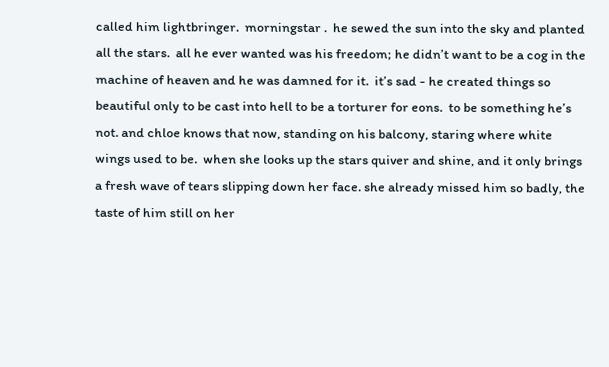called him lightbringer.  morningstar .  he sewed the sun into the sky and planted all the stars.  all he ever wanted was his freedom; he didn’t want to be a cog in the machine of heaven and he was damned for it.  it’s sad - he created things so beautiful only to be cast into hell to be a torturer for eons.  to be something he’s not. and chloe knows that now, standing on his balcony, staring where white wings used to be.  when she looks up the stars quiver and shine, and it only brings a fresh wave of tears slipping down her face. she already missed him so badly, the taste of him still on her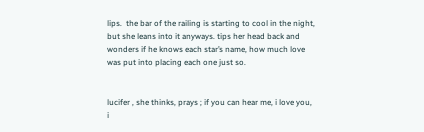lips.  the bar of the railing is starting to cool in the night, but she leans into it anyways. tips her head back and wonders if he knows each star’s name, how much love was put into placing each one just so.


lucifer , she thinks, prays ; if you can hear me, i love you, i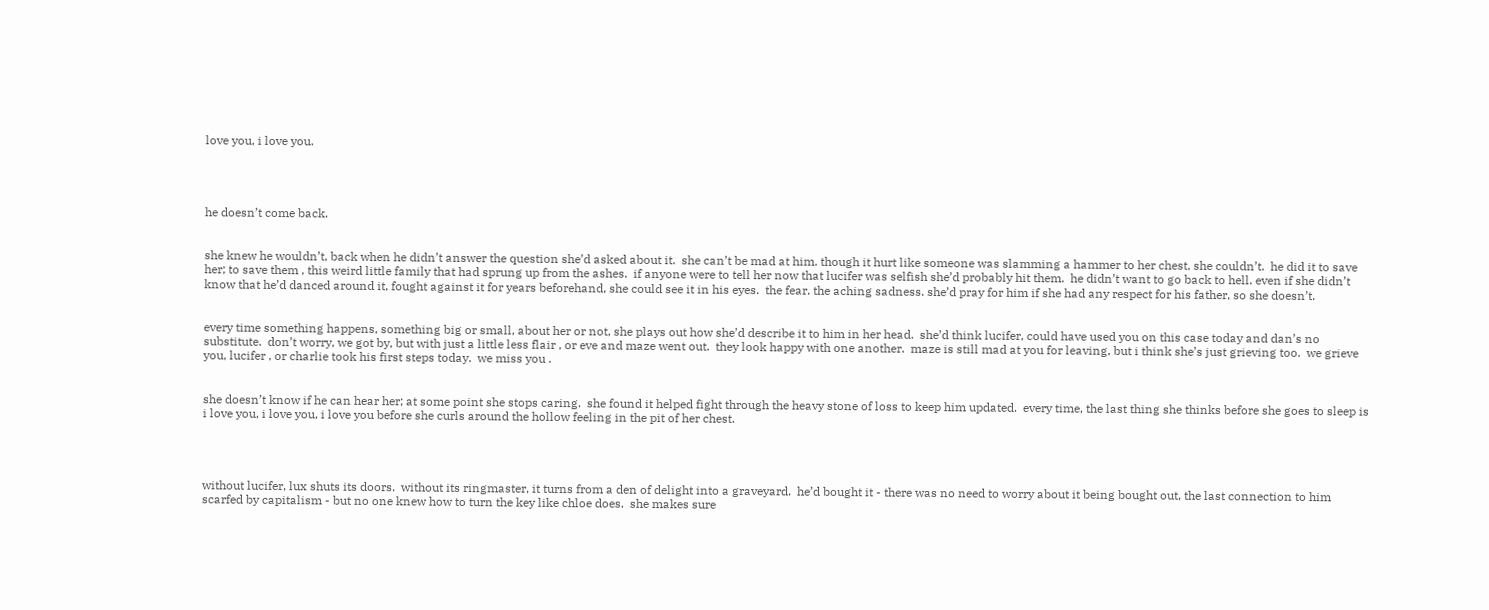love you, i love you.




he doesn’t come back.


she knew he wouldn’t, back when he didn’t answer the question she’d asked about it.  she can’t be mad at him. though it hurt like someone was slamming a hammer to her chest, she couldn’t.  he did it to save her; to save them , this weird little family that had sprung up from the ashes.  if anyone were to tell her now that lucifer was selfish she’d probably hit them.  he didn’t want to go back to hell. even if she didn’t know that he’d danced around it, fought against it for years beforehand, she could see it in his eyes.  the fear. the aching sadness. she’d pray for him if she had any respect for his father, so she doesn’t.


every time something happens, something big or small, about her or not, she plays out how she’d describe it to him in her head.  she’d think lucifer, could have used you on this case today and dan’s no substitute.  don’t worry, we got by, but with just a little less flair , or eve and maze went out.  they look happy with one another.  maze is still mad at you for leaving, but i think she’s just grieving too.  we grieve you, lucifer , or charlie took his first steps today.  we miss you .


she doesn’t know if he can hear her; at some point she stops caring.  she found it helped fight through the heavy stone of loss to keep him updated.  every time, the last thing she thinks before she goes to sleep is i love you, i love you, i love you before she curls around the hollow feeling in the pit of her chest.




without lucifer, lux shuts its doors.  without its ringmaster, it turns from a den of delight into a graveyard.  he’d bought it - there was no need to worry about it being bought out, the last connection to him scarfed by capitalism - but no one knew how to turn the key like chloe does.  she makes sure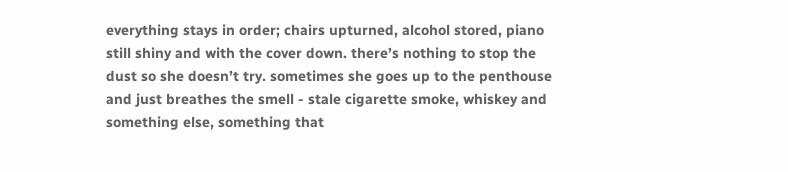everything stays in order; chairs upturned, alcohol stored, piano still shiny and with the cover down. there’s nothing to stop the dust so she doesn’t try. sometimes she goes up to the penthouse and just breathes the smell - stale cigarette smoke, whiskey and something else, something that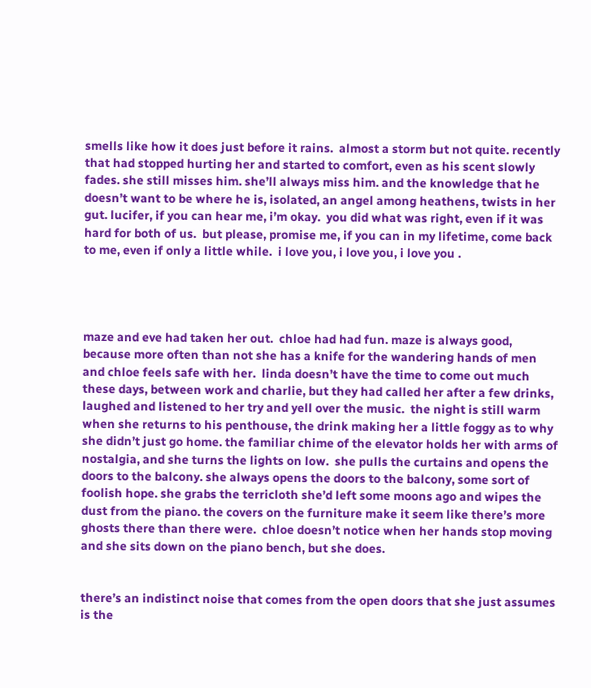smells like how it does just before it rains.  almost a storm but not quite. recently that had stopped hurting her and started to comfort, even as his scent slowly fades. she still misses him. she’ll always miss him. and the knowledge that he doesn’t want to be where he is, isolated, an angel among heathens, twists in her gut. lucifer, if you can hear me, i’m okay.  you did what was right, even if it was hard for both of us.  but please, promise me, if you can in my lifetime, come back to me, even if only a little while.  i love you, i love you, i love you .




maze and eve had taken her out.  chloe had had fun. maze is always good, because more often than not she has a knife for the wandering hands of men and chloe feels safe with her.  linda doesn’t have the time to come out much these days, between work and charlie, but they had called her after a few drinks, laughed and listened to her try and yell over the music.  the night is still warm when she returns to his penthouse, the drink making her a little foggy as to why she didn’t just go home. the familiar chime of the elevator holds her with arms of nostalgia, and she turns the lights on low.  she pulls the curtains and opens the doors to the balcony. she always opens the doors to the balcony, some sort of foolish hope. she grabs the terricloth she’d left some moons ago and wipes the dust from the piano. the covers on the furniture make it seem like there’s more ghosts there than there were.  chloe doesn’t notice when her hands stop moving and she sits down on the piano bench, but she does.


there’s an indistinct noise that comes from the open doors that she just assumes is the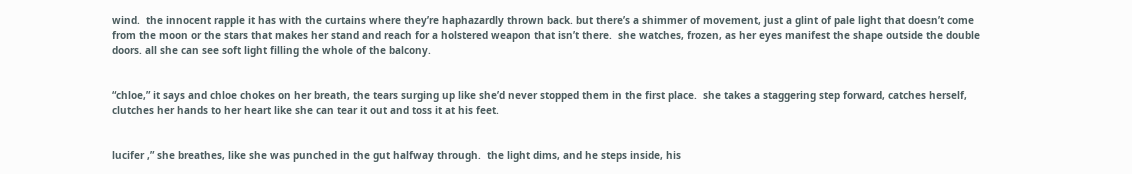wind.  the innocent rapple it has with the curtains where they’re haphazardly thrown back. but there’s a shimmer of movement, just a glint of pale light that doesn’t come from the moon or the stars that makes her stand and reach for a holstered weapon that isn’t there.  she watches, frozen, as her eyes manifest the shape outside the double doors. all she can see soft light filling the whole of the balcony.


“chloe,” it says and chloe chokes on her breath, the tears surging up like she’d never stopped them in the first place.  she takes a staggering step forward, catches herself, clutches her hands to her heart like she can tear it out and toss it at his feet.


lucifer ,” she breathes, like she was punched in the gut halfway through.  the light dims, and he steps inside, his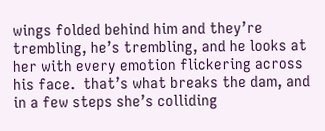wings folded behind him and they’re trembling, he’s trembling, and he looks at her with every emotion flickering across his face.  that’s what breaks the dam, and in a few steps she’s colliding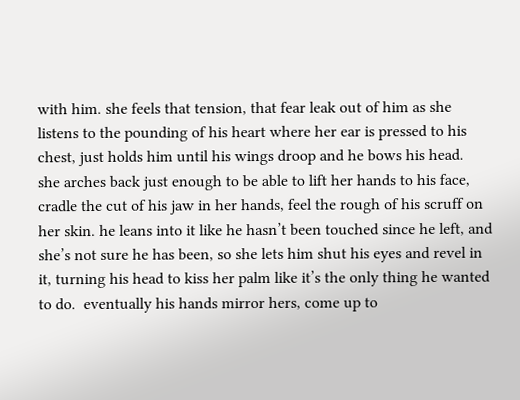with him. she feels that tension, that fear leak out of him as she listens to the pounding of his heart where her ear is pressed to his chest, just holds him until his wings droop and he bows his head.  she arches back just enough to be able to lift her hands to his face, cradle the cut of his jaw in her hands, feel the rough of his scruff on her skin. he leans into it like he hasn’t been touched since he left, and she’s not sure he has been, so she lets him shut his eyes and revel in it, turning his head to kiss her palm like it’s the only thing he wanted to do.  eventually his hands mirror hers, come up to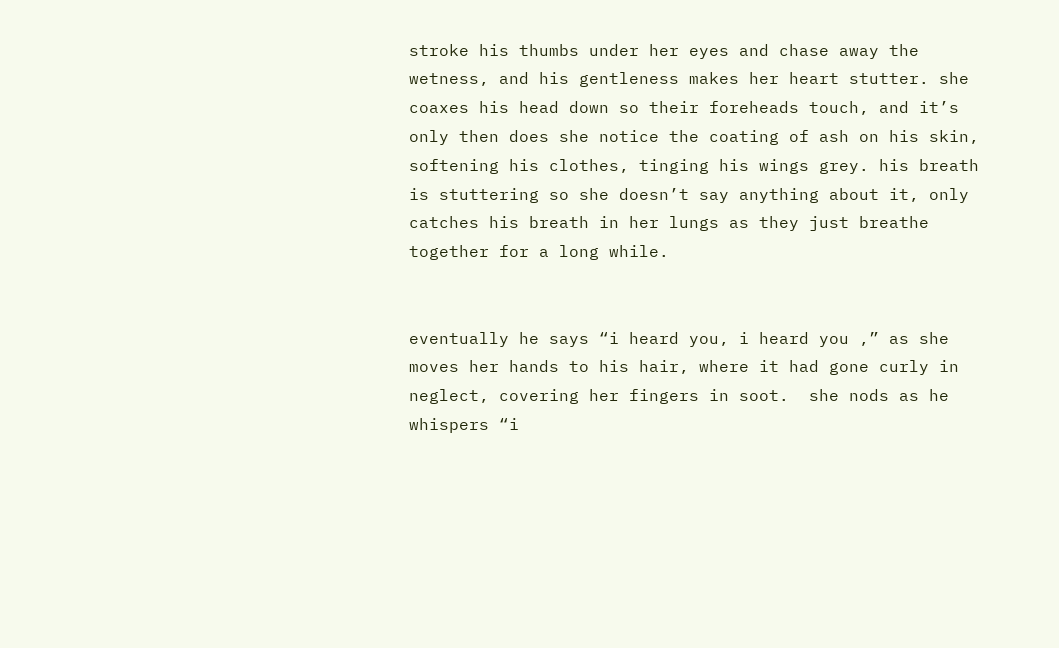stroke his thumbs under her eyes and chase away the wetness, and his gentleness makes her heart stutter. she coaxes his head down so their foreheads touch, and it’s only then does she notice the coating of ash on his skin, softening his clothes, tinging his wings grey. his breath is stuttering so she doesn’t say anything about it, only catches his breath in her lungs as they just breathe together for a long while.


eventually he says “i heard you, i heard you ,” as she moves her hands to his hair, where it had gone curly in neglect, covering her fingers in soot.  she nods as he whispers “i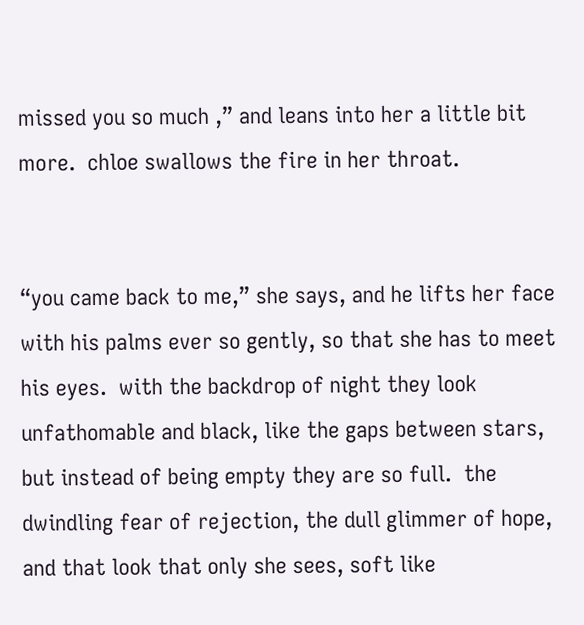missed you so much ,” and leans into her a little bit more.  chloe swallows the fire in her throat.


“you came back to me,” she says, and he lifts her face with his palms ever so gently, so that she has to meet his eyes.  with the backdrop of night they look unfathomable and black, like the gaps between stars, but instead of being empty they are so full.  the dwindling fear of rejection, the dull glimmer of hope, and that look that only she sees, soft like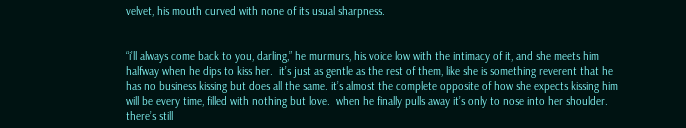velvet, his mouth curved with none of its usual sharpness.


“i’ll always come back to you, darling,” he murmurs, his voice low with the intimacy of it, and she meets him halfway when he dips to kiss her.  it’s just as gentle as the rest of them, like she is something reverent that he has no business kissing but does all the same. it’s almost the complete opposite of how she expects kissing him will be every time, filled with nothing but love.  when he finally pulls away it’s only to nose into her shoulder. there’s still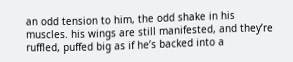an odd tension to him, the odd shake in his muscles. his wings are still manifested, and they’re ruffled, puffed big as if he’s backed into a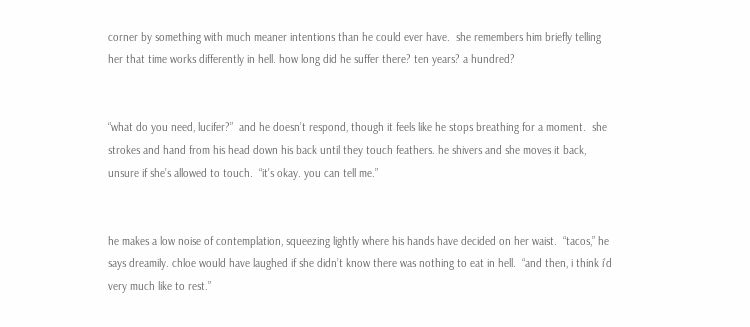corner by something with much meaner intentions than he could ever have.  she remembers him briefly telling her that time works differently in hell. how long did he suffer there? ten years? a hundred?


“what do you need, lucifer?”  and he doesn’t respond, though it feels like he stops breathing for a moment.  she strokes and hand from his head down his back until they touch feathers. he shivers and she moves it back, unsure if she’s allowed to touch.  “it’s okay. you can tell me.”


he makes a low noise of contemplation, squeezing lightly where his hands have decided on her waist.  “tacos,” he says dreamily. chloe would have laughed if she didn’t know there was nothing to eat in hell.  “and then, i think i’d very much like to rest.”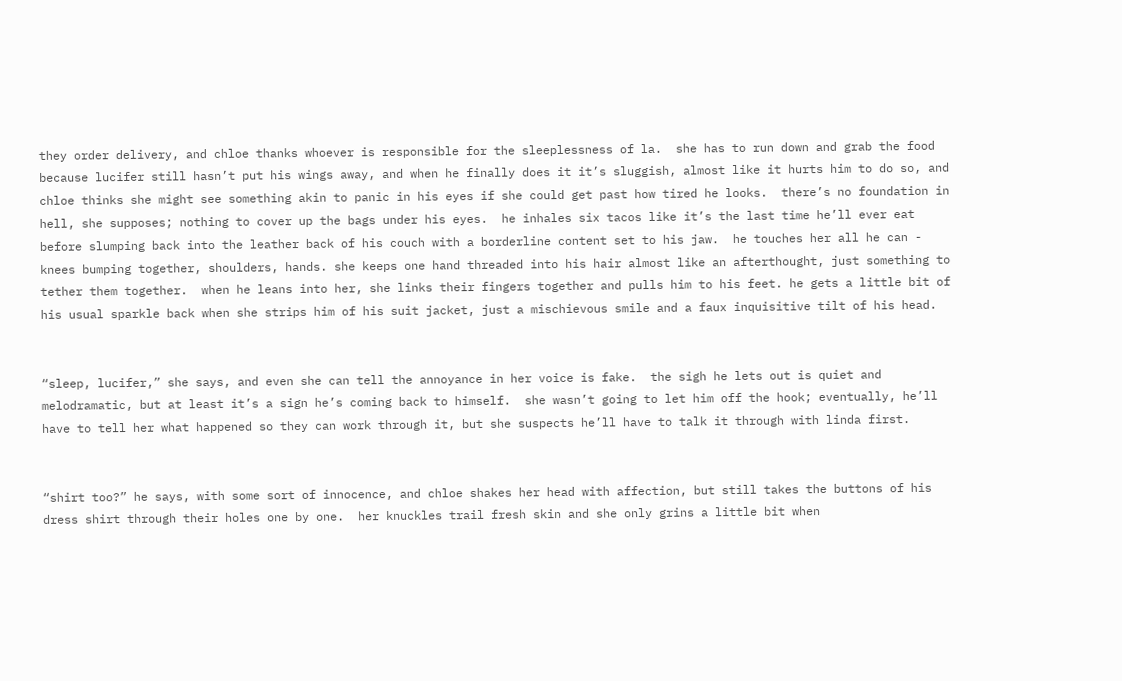they order delivery, and chloe thanks whoever is responsible for the sleeplessness of la.  she has to run down and grab the food because lucifer still hasn’t put his wings away, and when he finally does it it’s sluggish, almost like it hurts him to do so, and chloe thinks she might see something akin to panic in his eyes if she could get past how tired he looks.  there’s no foundation in hell, she supposes; nothing to cover up the bags under his eyes.  he inhales six tacos like it’s the last time he’ll ever eat before slumping back into the leather back of his couch with a borderline content set to his jaw.  he touches her all he can - knees bumping together, shoulders, hands. she keeps one hand threaded into his hair almost like an afterthought, just something to tether them together.  when he leans into her, she links their fingers together and pulls him to his feet. he gets a little bit of his usual sparkle back when she strips him of his suit jacket, just a mischievous smile and a faux inquisitive tilt of his head.


“sleep, lucifer,” she says, and even she can tell the annoyance in her voice is fake.  the sigh he lets out is quiet and melodramatic, but at least it’s a sign he’s coming back to himself.  she wasn’t going to let him off the hook; eventually, he’ll have to tell her what happened so they can work through it, but she suspects he’ll have to talk it through with linda first.


“shirt too?” he says, with some sort of innocence, and chloe shakes her head with affection, but still takes the buttons of his dress shirt through their holes one by one.  her knuckles trail fresh skin and she only grins a little bit when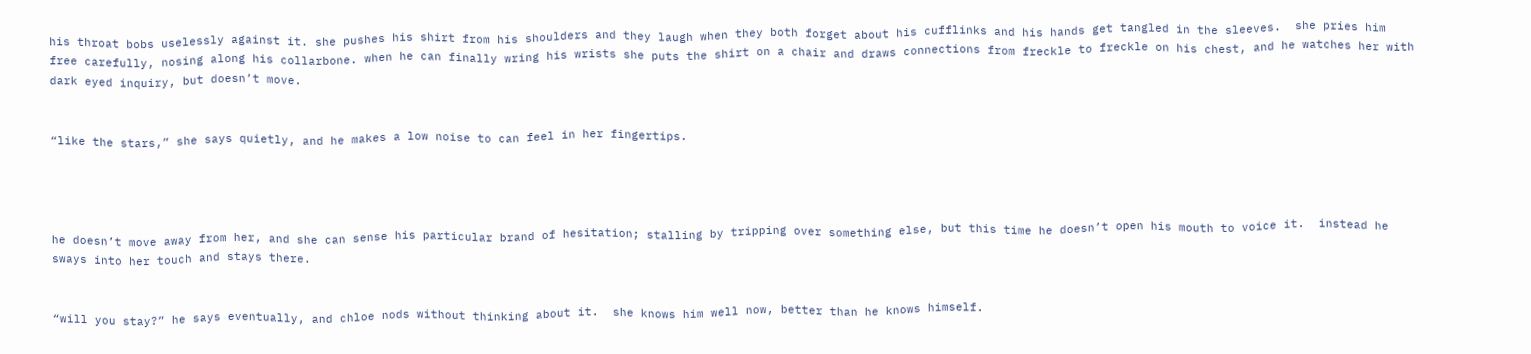his throat bobs uselessly against it. she pushes his shirt from his shoulders and they laugh when they both forget about his cufflinks and his hands get tangled in the sleeves.  she pries him free carefully, nosing along his collarbone. when he can finally wring his wrists she puts the shirt on a chair and draws connections from freckle to freckle on his chest, and he watches her with dark eyed inquiry, but doesn’t move.


“like the stars,” she says quietly, and he makes a low noise to can feel in her fingertips.




he doesn’t move away from her, and she can sense his particular brand of hesitation; stalling by tripping over something else, but this time he doesn’t open his mouth to voice it.  instead he sways into her touch and stays there.


“will you stay?” he says eventually, and chloe nods without thinking about it.  she knows him well now, better than he knows himself.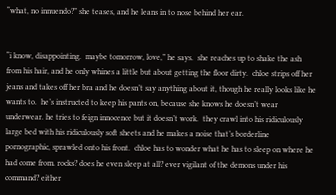“what, no innuendo?” she teases, and he leans in to nose behind her ear.


“i know, disappointing.  maybe tomorrow, love,” he says.  she reaches up to shake the ash from his hair, and he only whines a little but about getting the floor dirty.  chloe strips off her jeans and takes off her bra and he doesn’t say anything about it, though he really looks like he wants to.  he’s instructed to keep his pants on, because she knows he doesn’t wear underwear. he tries to feign innocence but it doesn’t work.  they crawl into his ridiculously large bed with his ridiculously soft sheets and he makes a noise that’s borderline pornographic, sprawled onto his front.  chloe has to wonder what he has to sleep on where he had come from. rocks? does he even sleep at all? ever vigilant of the demons under his command? either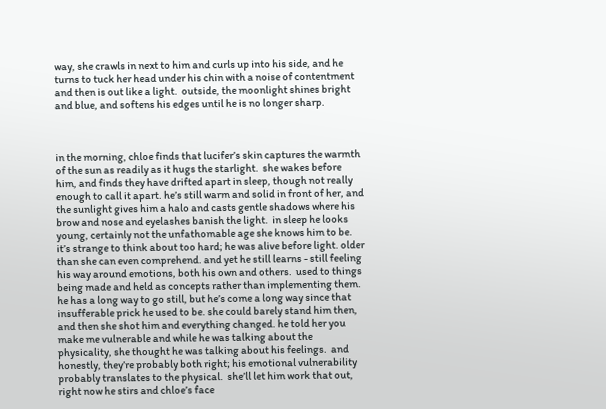way, she crawls in next to him and curls up into his side, and he turns to tuck her head under his chin with a noise of contentment and then is out like a light.  outside, the moonlight shines bright and blue, and softens his edges until he is no longer sharp.



in the morning, chloe finds that lucifer’s skin captures the warmth of the sun as readily as it hugs the starlight.  she wakes before him, and finds they have drifted apart in sleep, though not really enough to call it apart. he’s still warm and solid in front of her, and the sunlight gives him a halo and casts gentle shadows where his brow and nose and eyelashes banish the light.  in sleep he looks young, certainly not the unfathomable age she knows him to be. it’s strange to think about too hard; he was alive before light. older than she can even comprehend. and yet he still learns - still feeling his way around emotions, both his own and others.  used to things being made and held as concepts rather than implementing them. he has a long way to go still, but he’s come a long way since that insufferable prick he used to be. she could barely stand him then, and then she shot him and everything changed. he told her you make me vulnerable and while he was talking about the physicality, she thought he was talking about his feelings.  and honestly, they’re probably both right; his emotional vulnerability probably translates to the physical.  she’ll let him work that out, right now he stirs and chloe’s face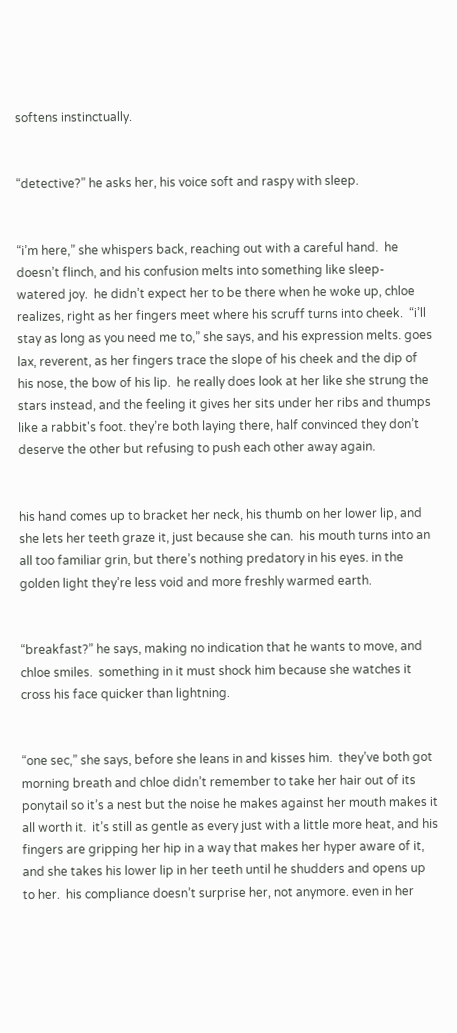softens instinctually.


“detective?” he asks her, his voice soft and raspy with sleep.


“i’m here,” she whispers back, reaching out with a careful hand.  he doesn’t flinch, and his confusion melts into something like sleep-watered joy.  he didn’t expect her to be there when he woke up, chloe realizes, right as her fingers meet where his scruff turns into cheek.  “i’ll stay as long as you need me to,” she says, and his expression melts. goes lax, reverent, as her fingers trace the slope of his cheek and the dip of his nose, the bow of his lip.  he really does look at her like she strung the stars instead, and the feeling it gives her sits under her ribs and thumps like a rabbit's foot. they’re both laying there, half convinced they don’t deserve the other but refusing to push each other away again.


his hand comes up to bracket her neck, his thumb on her lower lip, and she lets her teeth graze it, just because she can.  his mouth turns into an all too familiar grin, but there’s nothing predatory in his eyes. in the golden light they’re less void and more freshly warmed earth.


“breakfast?” he says, making no indication that he wants to move, and chloe smiles.  something in it must shock him because she watches it cross his face quicker than lightning.


“one sec,” she says, before she leans in and kisses him.  they’ve both got morning breath and chloe didn’t remember to take her hair out of its ponytail so it’s a nest but the noise he makes against her mouth makes it all worth it.  it’s still as gentle as every just with a little more heat, and his fingers are gripping her hip in a way that makes her hyper aware of it, and she takes his lower lip in her teeth until he shudders and opens up to her.  his compliance doesn’t surprise her, not anymore. even in her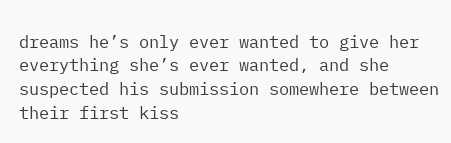dreams he’s only ever wanted to give her everything she’s ever wanted, and she suspected his submission somewhere between their first kiss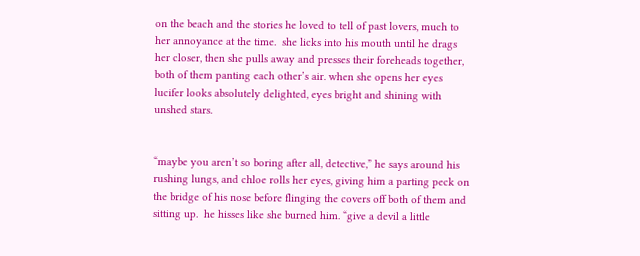on the beach and the stories he loved to tell of past lovers, much to her annoyance at the time.  she licks into his mouth until he drags her closer, then she pulls away and presses their foreheads together, both of them panting each other’s air. when she opens her eyes lucifer looks absolutely delighted, eyes bright and shining with unshed stars.


“maybe you aren’t so boring after all, detective,” he says around his rushing lungs, and chloe rolls her eyes, giving him a parting peck on the bridge of his nose before flinging the covers off both of them and sitting up.  he hisses like she burned him. “give a devil a little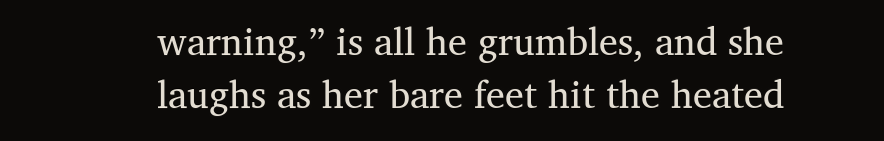warning,” is all he grumbles, and she laughs as her bare feet hit the heated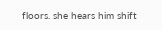floors. she hears him shift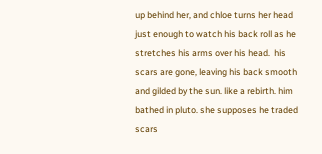up behind her, and chloe turns her head just enough to watch his back roll as he stretches his arms over his head.  his scars are gone, leaving his back smooth and gilded by the sun. like a rebirth. him bathed in pluto. she supposes he traded scars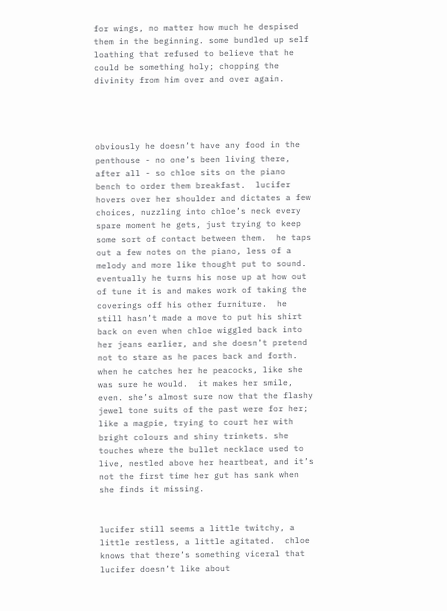for wings, no matter how much he despised them in the beginning. some bundled up self loathing that refused to believe that he could be something holy; chopping the divinity from him over and over again.




obviously he doesn’t have any food in the penthouse - no one’s been living there, after all - so chloe sits on the piano bench to order them breakfast.  lucifer hovers over her shoulder and dictates a few choices, nuzzling into chloe’s neck every spare moment he gets, just trying to keep some sort of contact between them.  he taps out a few notes on the piano, less of a melody and more like thought put to sound. eventually he turns his nose up at how out of tune it is and makes work of taking the coverings off his other furniture.  he still hasn’t made a move to put his shirt back on even when chloe wiggled back into her jeans earlier, and she doesn’t pretend not to stare as he paces back and forth. when he catches her he peacocks, like she was sure he would.  it makes her smile, even. she’s almost sure now that the flashy jewel tone suits of the past were for her; like a magpie, trying to court her with bright colours and shiny trinkets. she touches where the bullet necklace used to live, nestled above her heartbeat, and it’s not the first time her gut has sank when she finds it missing.


lucifer still seems a little twitchy, a little restless, a little agitated.  chloe knows that there’s something viceral that lucifer doesn’t like about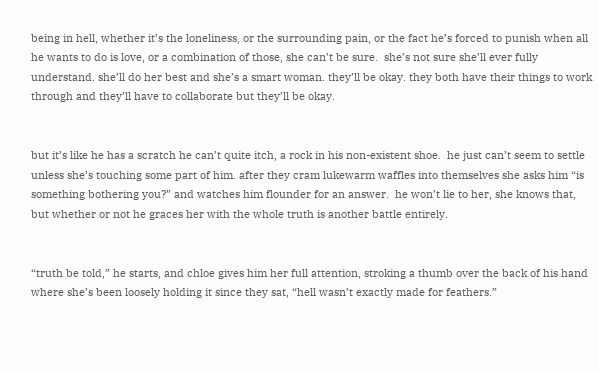being in hell, whether it’s the loneliness, or the surrounding pain, or the fact he’s forced to punish when all he wants to do is love, or a combination of those, she can’t be sure.  she’s not sure she’ll ever fully understand. she’ll do her best and she’s a smart woman. they’ll be okay. they both have their things to work through and they’ll have to collaborate but they’ll be okay.


but it’s like he has a scratch he can’t quite itch, a rock in his non-existent shoe.  he just can’t seem to settle unless she’s touching some part of him. after they cram lukewarm waffles into themselves she asks him “is something bothering you?” and watches him flounder for an answer.  he won’t lie to her, she knows that, but whether or not he graces her with the whole truth is another battle entirely.


“truth be told,” he starts, and chloe gives him her full attention, stroking a thumb over the back of his hand where she’s been loosely holding it since they sat, “hell wasn’t exactly made for feathers.”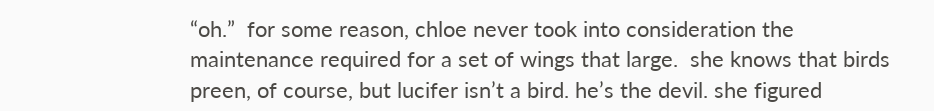“oh.”  for some reason, chloe never took into consideration the maintenance required for a set of wings that large.  she knows that birds preen, of course, but lucifer isn’t a bird. he’s the devil. she figured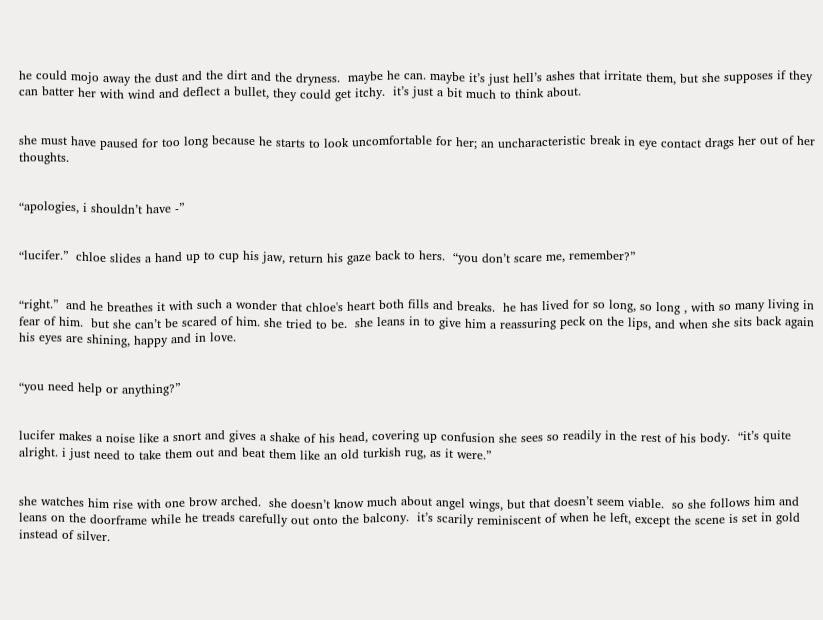he could mojo away the dust and the dirt and the dryness.  maybe he can. maybe it’s just hell’s ashes that irritate them, but she supposes if they can batter her with wind and deflect a bullet, they could get itchy.  it’s just a bit much to think about.


she must have paused for too long because he starts to look uncomfortable for her; an uncharacteristic break in eye contact drags her out of her thoughts.


“apologies, i shouldn’t have -”


“lucifer.”  chloe slides a hand up to cup his jaw, return his gaze back to hers.  “you don’t scare me, remember?”


“right.”  and he breathes it with such a wonder that chloe's heart both fills and breaks.  he has lived for so long, so long , with so many living in fear of him.  but she can’t be scared of him. she tried to be.  she leans in to give him a reassuring peck on the lips, and when she sits back again his eyes are shining, happy and in love.


“you need help or anything?”


lucifer makes a noise like a snort and gives a shake of his head, covering up confusion she sees so readily in the rest of his body.  “it’s quite alright. i just need to take them out and beat them like an old turkish rug, as it were.”


she watches him rise with one brow arched.  she doesn’t know much about angel wings, but that doesn’t seem viable.  so she follows him and leans on the doorframe while he treads carefully out onto the balcony.  it’s scarily reminiscent of when he left, except the scene is set in gold instead of silver.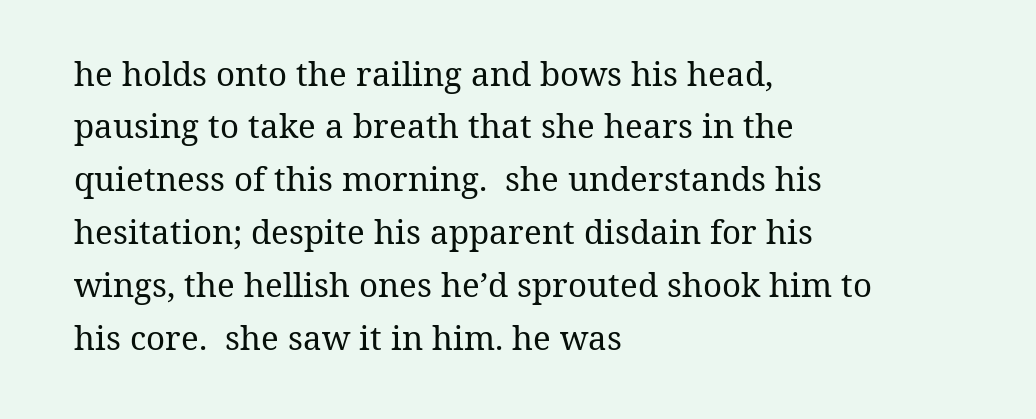he holds onto the railing and bows his head, pausing to take a breath that she hears in the quietness of this morning.  she understands his hesitation; despite his apparent disdain for his wings, the hellish ones he’d sprouted shook him to his core.  she saw it in him. he was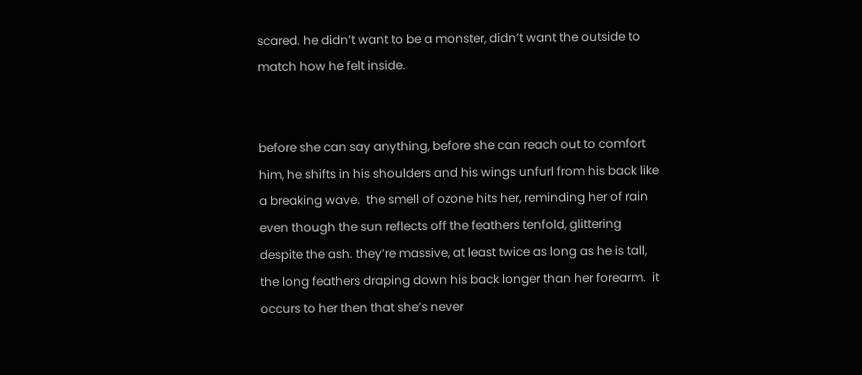scared. he didn’t want to be a monster, didn’t want the outside to match how he felt inside.


before she can say anything, before she can reach out to comfort him, he shifts in his shoulders and his wings unfurl from his back like a breaking wave.  the smell of ozone hits her, reminding her of rain even though the sun reflects off the feathers tenfold, glittering despite the ash. they’re massive, at least twice as long as he is tall, the long feathers draping down his back longer than her forearm.  it occurs to her then that she’s never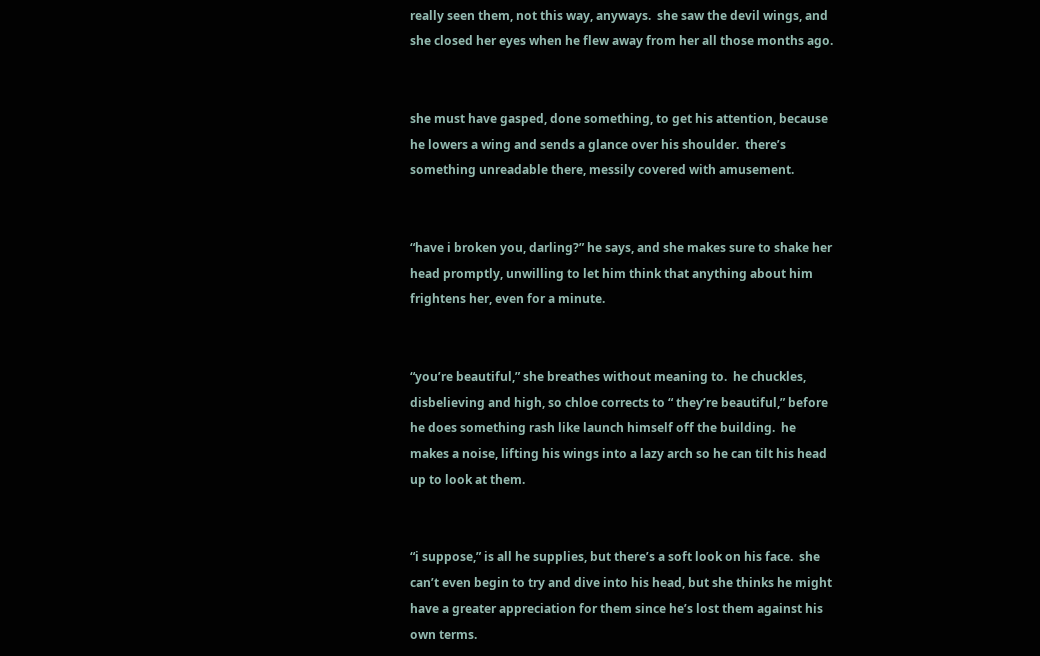really seen them, not this way, anyways.  she saw the devil wings, and she closed her eyes when he flew away from her all those months ago.


she must have gasped, done something, to get his attention, because he lowers a wing and sends a glance over his shoulder.  there’s something unreadable there, messily covered with amusement.


“have i broken you, darling?” he says, and she makes sure to shake her head promptly, unwilling to let him think that anything about him frightens her, even for a minute.


“you’re beautiful,” she breathes without meaning to.  he chuckles, disbelieving and high, so chloe corrects to “ they’re beautiful,” before he does something rash like launch himself off the building.  he makes a noise, lifting his wings into a lazy arch so he can tilt his head up to look at them.


“i suppose,” is all he supplies, but there’s a soft look on his face.  she can’t even begin to try and dive into his head, but she thinks he might have a greater appreciation for them since he’s lost them against his own terms.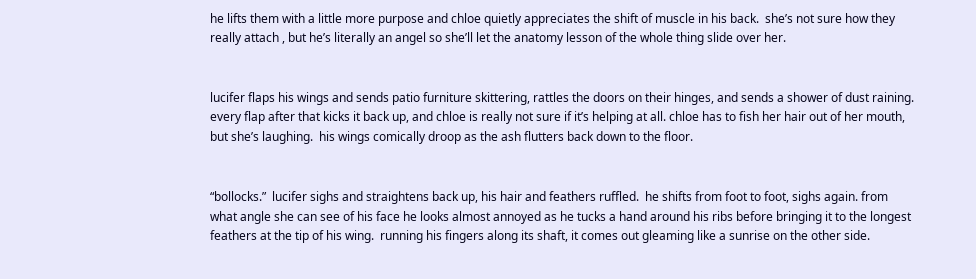he lifts them with a little more purpose and chloe quietly appreciates the shift of muscle in his back.  she’s not sure how they really attach , but he’s literally an angel so she’ll let the anatomy lesson of the whole thing slide over her.


lucifer flaps his wings and sends patio furniture skittering, rattles the doors on their hinges, and sends a shower of dust raining.  every flap after that kicks it back up, and chloe is really not sure if it’s helping at all. chloe has to fish her hair out of her mouth, but she’s laughing.  his wings comically droop as the ash flutters back down to the floor.


“bollocks.”  lucifer sighs and straightens back up, his hair and feathers ruffled.  he shifts from foot to foot, sighs again. from what angle she can see of his face he looks almost annoyed as he tucks a hand around his ribs before bringing it to the longest feathers at the tip of his wing.  running his fingers along its shaft, it comes out gleaming like a sunrise on the other side.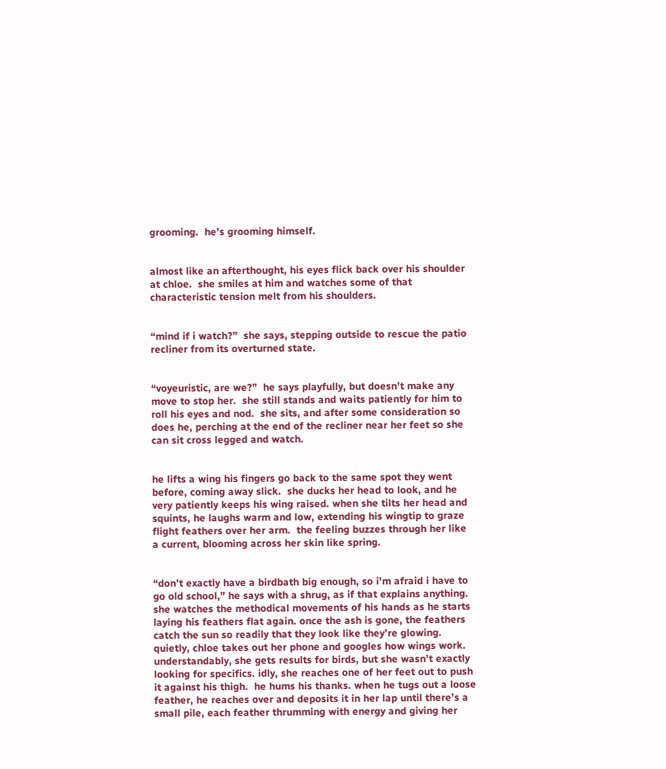grooming.  he’s grooming himself.


almost like an afterthought, his eyes flick back over his shoulder at chloe.  she smiles at him and watches some of that characteristic tension melt from his shoulders.


“mind if i watch?”  she says, stepping outside to rescue the patio recliner from its overturned state.


“voyeuristic, are we?”  he says playfully, but doesn’t make any move to stop her.  she still stands and waits patiently for him to roll his eyes and nod.  she sits, and after some consideration so does he, perching at the end of the recliner near her feet so she can sit cross legged and watch.


he lifts a wing his fingers go back to the same spot they went before, coming away slick.  she ducks her head to look, and he very patiently keeps his wing raised. when she tilts her head and squints, he laughs warm and low, extending his wingtip to graze flight feathers over her arm.  the feeling buzzes through her like a current, blooming across her skin like spring.


“don’t exactly have a birdbath big enough, so i’m afraid i have to go old school,” he says with a shrug, as if that explains anything.  she watches the methodical movements of his hands as he starts laying his feathers flat again. once the ash is gone, the feathers catch the sun so readily that they look like they’re glowing.  quietly, chloe takes out her phone and googles how wings work. understandably, she gets results for birds, but she wasn’t exactly looking for specifics. idly, she reaches one of her feet out to push it against his thigh.  he hums his thanks. when he tugs out a loose feather, he reaches over and deposits it in her lap until there’s a small pile, each feather thrumming with energy and giving her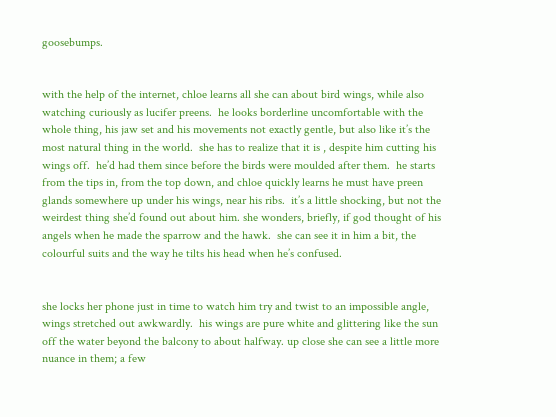goosebumps.


with the help of the internet, chloe learns all she can about bird wings, while also watching curiously as lucifer preens.  he looks borderline uncomfortable with the whole thing, his jaw set and his movements not exactly gentle, but also like it’s the most natural thing in the world.  she has to realize that it is , despite him cutting his wings off.  he’d had them since before the birds were moulded after them.  he starts from the tips in, from the top down, and chloe quickly learns he must have preen glands somewhere up under his wings, near his ribs.  it’s a little shocking, but not the weirdest thing she’d found out about him. she wonders, briefly, if god thought of his angels when he made the sparrow and the hawk.  she can see it in him a bit, the colourful suits and the way he tilts his head when he’s confused.


she locks her phone just in time to watch him try and twist to an impossible angle, wings stretched out awkwardly.  his wings are pure white and glittering like the sun off the water beyond the balcony to about halfway. up close she can see a little more nuance in them; a few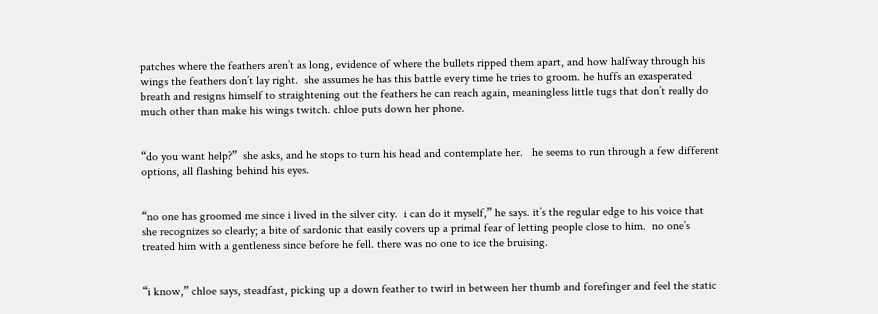patches where the feathers aren’t as long, evidence of where the bullets ripped them apart, and how halfway through his wings the feathers don’t lay right.  she assumes he has this battle every time he tries to groom. he huffs an exasperated breath and resigns himself to straightening out the feathers he can reach again, meaningless little tugs that don’t really do much other than make his wings twitch. chloe puts down her phone.


“do you want help?”  she asks, and he stops to turn his head and contemplate her.   he seems to run through a few different options, all flashing behind his eyes.


“no one has groomed me since i lived in the silver city.  i can do it myself,” he says. it’s the regular edge to his voice that she recognizes so clearly; a bite of sardonic that easily covers up a primal fear of letting people close to him.  no one’s treated him with a gentleness since before he fell. there was no one to ice the bruising.


“i know,” chloe says, steadfast, picking up a down feather to twirl in between her thumb and forefinger and feel the static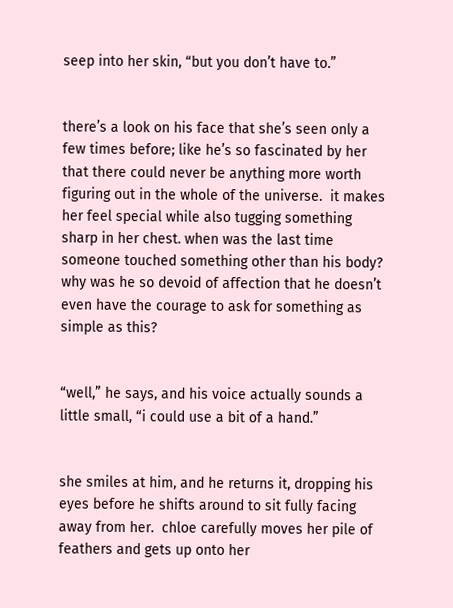seep into her skin, “but you don’t have to.”


there’s a look on his face that she’s seen only a few times before; like he’s so fascinated by her that there could never be anything more worth figuring out in the whole of the universe.  it makes her feel special while also tugging something sharp in her chest. when was the last time someone touched something other than his body? why was he so devoid of affection that he doesn’t even have the courage to ask for something as simple as this?


“well,” he says, and his voice actually sounds a little small, “i could use a bit of a hand.”


she smiles at him, and he returns it, dropping his eyes before he shifts around to sit fully facing away from her.  chloe carefully moves her pile of feathers and gets up onto her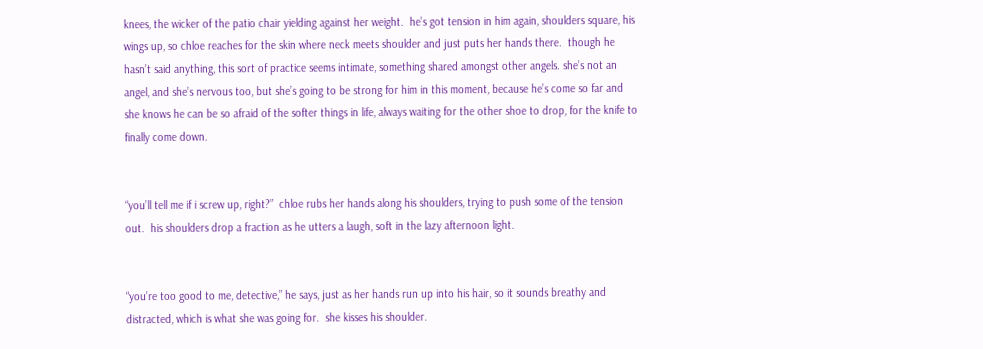knees, the wicker of the patio chair yielding against her weight.  he’s got tension in him again, shoulders square, his wings up, so chloe reaches for the skin where neck meets shoulder and just puts her hands there.  though he hasn’t said anything, this sort of practice seems intimate, something shared amongst other angels. she’s not an angel, and she’s nervous too, but she’s going to be strong for him in this moment, because he’s come so far and she knows he can be so afraid of the softer things in life, always waiting for the other shoe to drop, for the knife to finally come down.


“you’ll tell me if i screw up, right?”  chloe rubs her hands along his shoulders, trying to push some of the tension out.  his shoulders drop a fraction as he utters a laugh, soft in the lazy afternoon light.


“you’re too good to me, detective,” he says, just as her hands run up into his hair, so it sounds breathy and distracted, which is what she was going for.  she kisses his shoulder.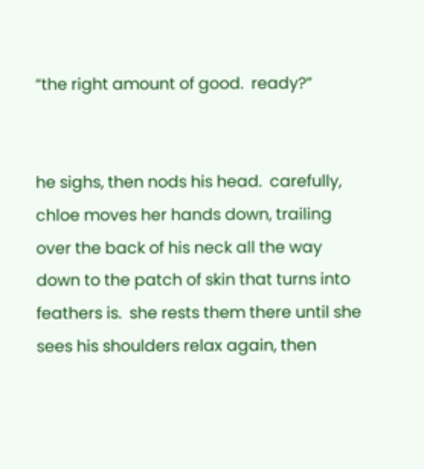“the right amount of good.  ready?”


he sighs, then nods his head.  carefully, chloe moves her hands down, trailing over the back of his neck all the way down to the patch of skin that turns into feathers is.  she rests them there until she sees his shoulders relax again, then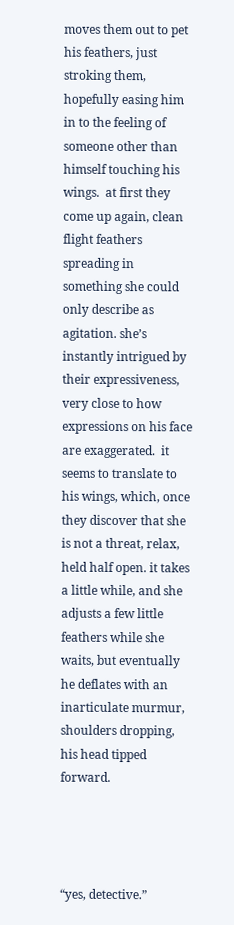moves them out to pet his feathers, just stroking them, hopefully easing him in to the feeling of someone other than himself touching his wings.  at first they come up again, clean flight feathers spreading in something she could only describe as agitation. she’s instantly intrigued by their expressiveness, very close to how expressions on his face are exaggerated.  it seems to translate to his wings, which, once they discover that she is not a threat, relax, held half open. it takes a little while, and she adjusts a few little feathers while she waits, but eventually he deflates with an inarticulate murmur, shoulders dropping, his head tipped forward.




“yes, detective.”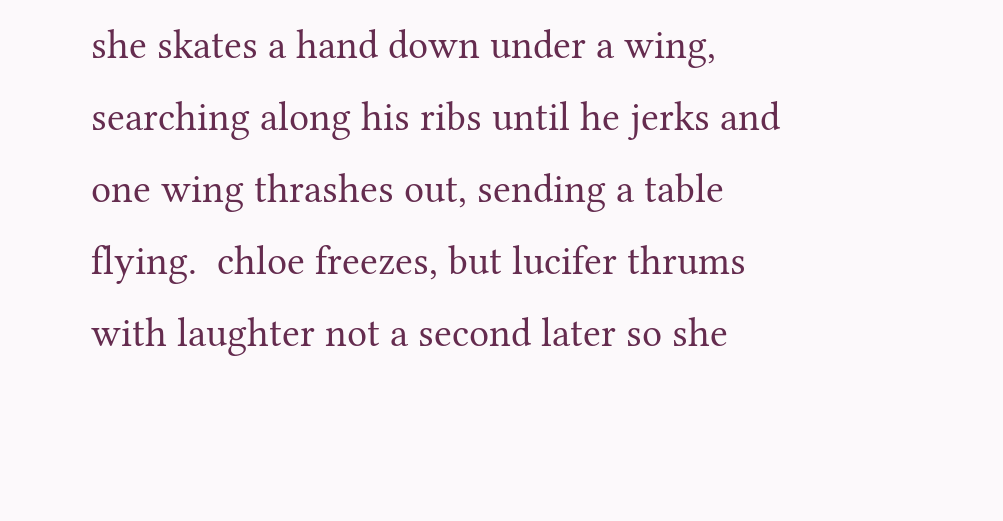she skates a hand down under a wing, searching along his ribs until he jerks and one wing thrashes out, sending a table flying.  chloe freezes, but lucifer thrums with laughter not a second later so she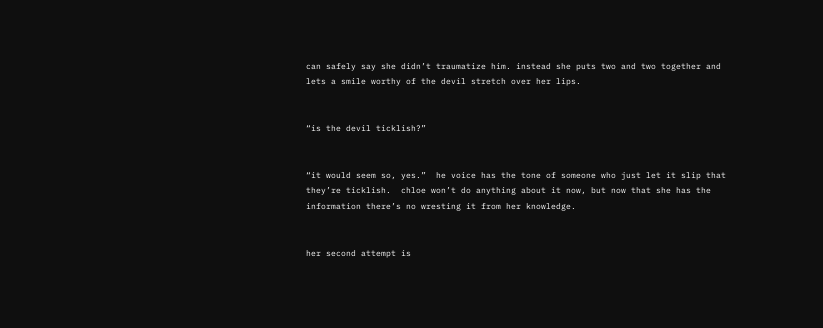can safely say she didn’t traumatize him. instead she puts two and two together and lets a smile worthy of the devil stretch over her lips.


“is the devil ticklish?”


“it would seem so, yes.”  he voice has the tone of someone who just let it slip that they’re ticklish.  chloe won’t do anything about it now, but now that she has the information there’s no wresting it from her knowledge.


her second attempt is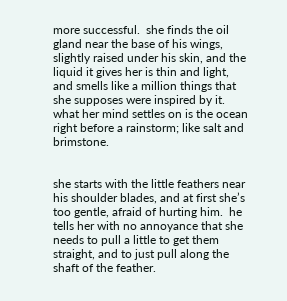more successful.  she finds the oil gland near the base of his wings, slightly raised under his skin, and the liquid it gives her is thin and light, and smells like a million things that she supposes were inspired by it.  what her mind settles on is the ocean right before a rainstorm; like salt and brimstone.


she starts with the little feathers near his shoulder blades, and at first she’s too gentle, afraid of hurting him.  he tells her with no annoyance that she needs to pull a little to get them straight, and to just pull along the shaft of the feather.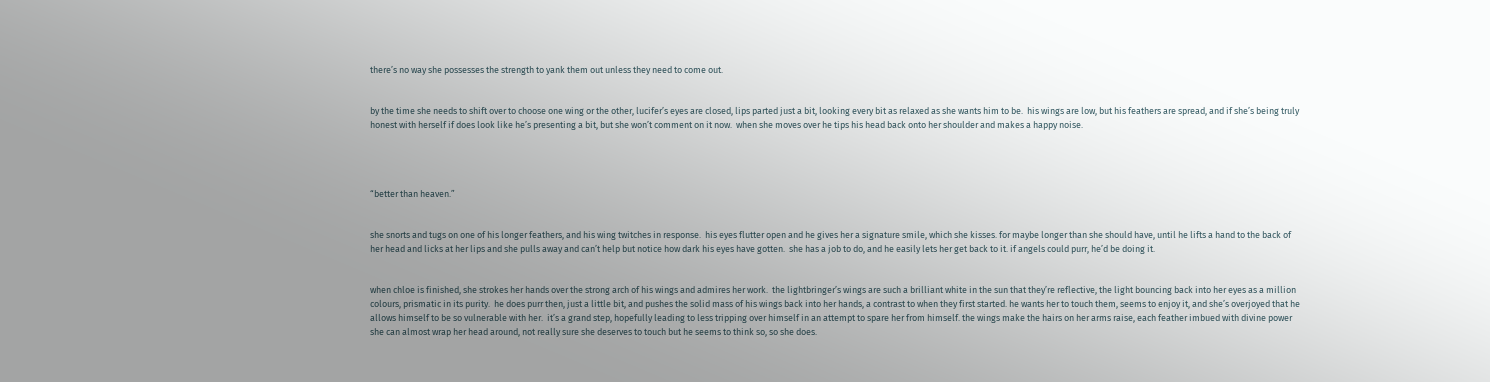there’s no way she possesses the strength to yank them out unless they need to come out.


by the time she needs to shift over to choose one wing or the other, lucifer’s eyes are closed, lips parted just a bit, looking every bit as relaxed as she wants him to be.  his wings are low, but his feathers are spread, and if she’s being truly honest with herself if does look like he’s presenting a bit, but she won’t comment on it now.  when she moves over he tips his head back onto her shoulder and makes a happy noise.




“better than heaven.”


she snorts and tugs on one of his longer feathers, and his wing twitches in response.  his eyes flutter open and he gives her a signature smile, which she kisses. for maybe longer than she should have, until he lifts a hand to the back of her head and licks at her lips and she pulls away and can’t help but notice how dark his eyes have gotten.  she has a job to do, and he easily lets her get back to it. if angels could purr, he’d be doing it.


when chloe is finished, she strokes her hands over the strong arch of his wings and admires her work.  the lightbringer’s wings are such a brilliant white in the sun that they’re reflective, the light bouncing back into her eyes as a million colours, prismatic in its purity.  he does purr then, just a little bit, and pushes the solid mass of his wings back into her hands, a contrast to when they first started. he wants her to touch them, seems to enjoy it, and she’s overjoyed that he allows himself to be so vulnerable with her.  it’s a grand step, hopefully leading to less tripping over himself in an attempt to spare her from himself. the wings make the hairs on her arms raise, each feather imbued with divine power she can almost wrap her head around, not really sure she deserves to touch but he seems to think so, so she does.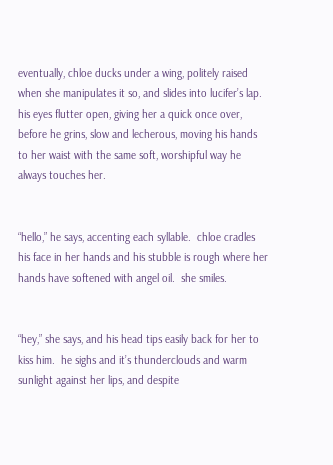eventually, chloe ducks under a wing, politely raised when she manipulates it so, and slides into lucifer’s lap.  his eyes flutter open, giving her a quick once over, before he grins, slow and lecherous, moving his hands to her waist with the same soft, worshipful way he always touches her.


“hello,” he says, accenting each syllable.  chloe cradles his face in her hands and his stubble is rough where her hands have softened with angel oil.  she smiles.


“hey,” she says, and his head tips easily back for her to kiss him.  he sighs and it’s thunderclouds and warm sunlight against her lips, and despite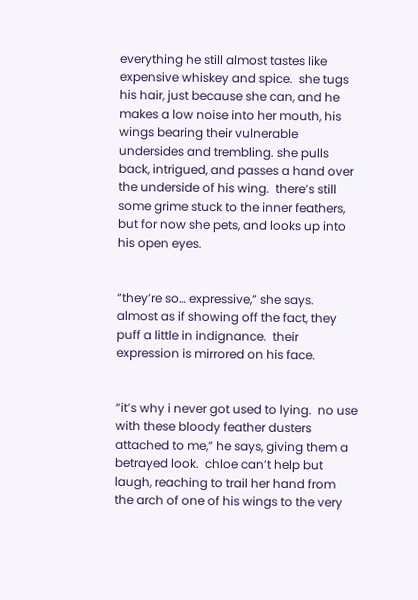everything he still almost tastes like expensive whiskey and spice.  she tugs his hair, just because she can, and he makes a low noise into her mouth, his wings bearing their vulnerable undersides and trembling. she pulls back, intrigued, and passes a hand over the underside of his wing.  there’s still some grime stuck to the inner feathers, but for now she pets, and looks up into his open eyes.


“they’re so… expressive,” she says.  almost as if showing off the fact, they puff a little in indignance.  their expression is mirrored on his face.


“it’s why i never got used to lying.  no use with these bloody feather dusters attached to me,” he says, giving them a betrayed look.  chloe can’t help but laugh, reaching to trail her hand from the arch of one of his wings to the very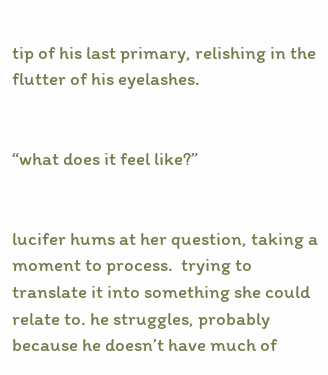tip of his last primary, relishing in the flutter of his eyelashes.


“what does it feel like?”


lucifer hums at her question, taking a moment to process.  trying to translate it into something she could relate to. he struggles, probably because he doesn’t have much of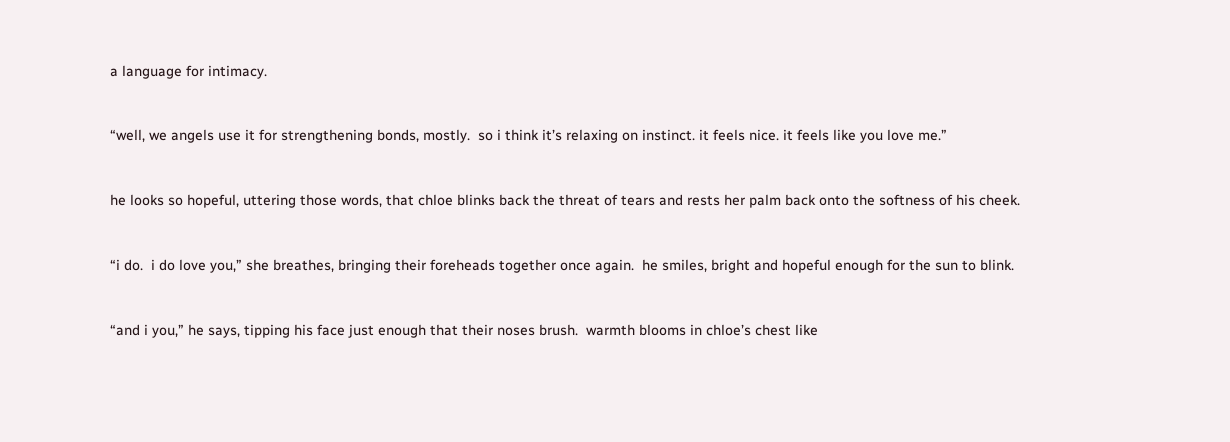a language for intimacy.


“well, we angels use it for strengthening bonds, mostly.  so i think it’s relaxing on instinct. it feels nice. it feels like you love me.”


he looks so hopeful, uttering those words, that chloe blinks back the threat of tears and rests her palm back onto the softness of his cheek.


“i do.  i do love you,” she breathes, bringing their foreheads together once again.  he smiles, bright and hopeful enough for the sun to blink.


“and i you,” he says, tipping his face just enough that their noses brush.  warmth blooms in chloe’s chest like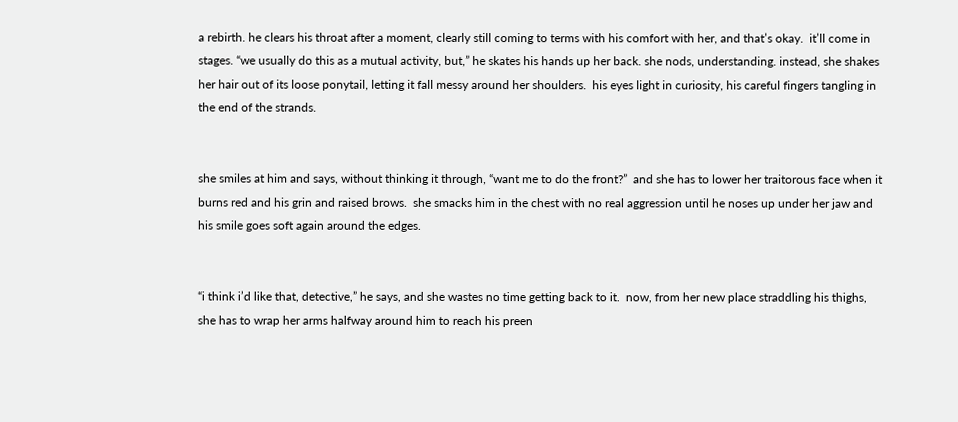a rebirth. he clears his throat after a moment, clearly still coming to terms with his comfort with her, and that’s okay.  it’ll come in stages. “we usually do this as a mutual activity, but,” he skates his hands up her back. she nods, understanding. instead, she shakes her hair out of its loose ponytail, letting it fall messy around her shoulders.  his eyes light in curiosity, his careful fingers tangling in the end of the strands.


she smiles at him and says, without thinking it through, “want me to do the front?”  and she has to lower her traitorous face when it burns red and his grin and raised brows.  she smacks him in the chest with no real aggression until he noses up under her jaw and his smile goes soft again around the edges.


“i think i’d like that, detective,” he says, and she wastes no time getting back to it.  now, from her new place straddling his thighs, she has to wrap her arms halfway around him to reach his preen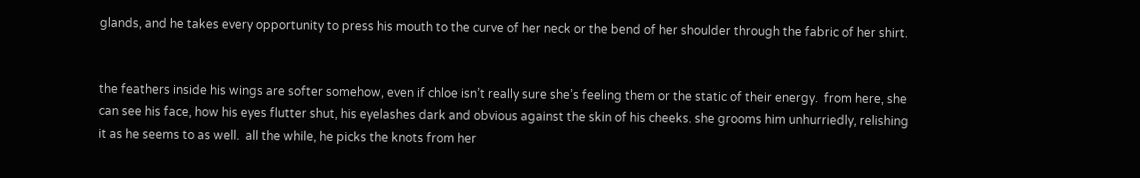glands, and he takes every opportunity to press his mouth to the curve of her neck or the bend of her shoulder through the fabric of her shirt.


the feathers inside his wings are softer somehow, even if chloe isn’t really sure she’s feeling them or the static of their energy.  from here, she can see his face, how his eyes flutter shut, his eyelashes dark and obvious against the skin of his cheeks. she grooms him unhurriedly, relishing it as he seems to as well.  all the while, he picks the knots from her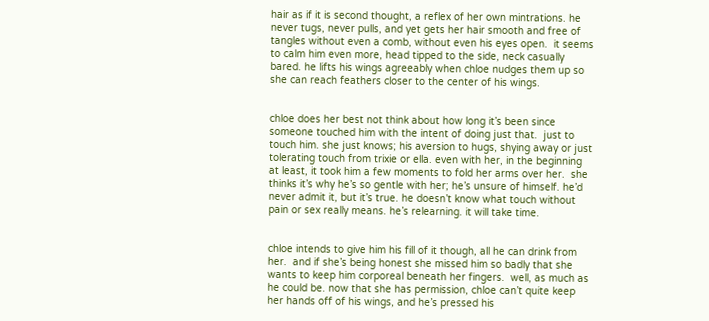hair as if it is second thought, a reflex of her own mintrations. he never tugs, never pulls, and yet gets her hair smooth and free of tangles without even a comb, without even his eyes open.  it seems to calm him even more, head tipped to the side, neck casually bared. he lifts his wings agreeably when chloe nudges them up so she can reach feathers closer to the center of his wings.


chloe does her best not think about how long it’s been since someone touched him with the intent of doing just that.  just to touch him. she just knows; his aversion to hugs, shying away or just tolerating touch from trixie or ella. even with her, in the beginning at least, it took him a few moments to fold her arms over her.  she thinks it’s why he’s so gentle with her; he’s unsure of himself. he’d never admit it, but it’s true. he doesn’t know what touch without pain or sex really means. he’s relearning. it will take time.


chloe intends to give him his fill of it though, all he can drink from her.  and if she’s being honest she missed him so badly that she wants to keep him corporeal beneath her fingers.  well, as much as he could be. now that she has permission, chloe can’t quite keep her hands off of his wings, and he’s pressed his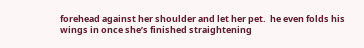forehead against her shoulder and let her pet.  he even folds his wings in once she’s finished straightening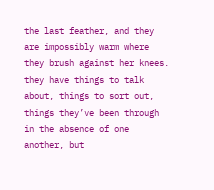the last feather, and they are impossibly warm where they brush against her knees. they have things to talk about, things to sort out, things they’ve been through in the absence of one another, but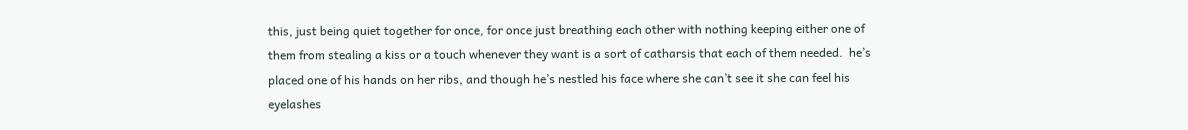this, just being quiet together for once, for once just breathing each other with nothing keeping either one of them from stealing a kiss or a touch whenever they want is a sort of catharsis that each of them needed.  he’s placed one of his hands on her ribs, and though he’s nestled his face where she can’t see it she can feel his eyelashes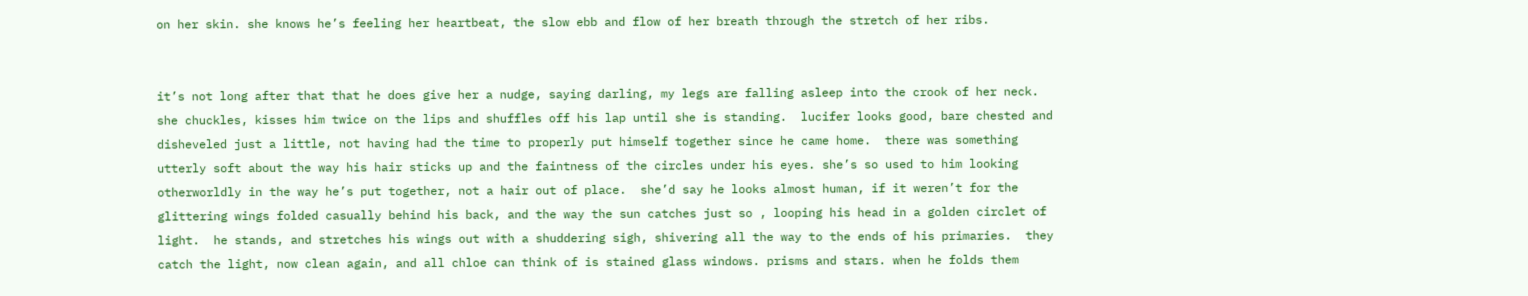on her skin. she knows he’s feeling her heartbeat, the slow ebb and flow of her breath through the stretch of her ribs.


it’s not long after that that he does give her a nudge, saying darling, my legs are falling asleep into the crook of her neck.  she chuckles, kisses him twice on the lips and shuffles off his lap until she is standing.  lucifer looks good, bare chested and disheveled just a little, not having had the time to properly put himself together since he came home.  there was something utterly soft about the way his hair sticks up and the faintness of the circles under his eyes. she’s so used to him looking otherworldly in the way he’s put together, not a hair out of place.  she’d say he looks almost human, if it weren’t for the glittering wings folded casually behind his back, and the way the sun catches just so , looping his head in a golden circlet of light.  he stands, and stretches his wings out with a shuddering sigh, shivering all the way to the ends of his primaries.  they catch the light, now clean again, and all chloe can think of is stained glass windows. prisms and stars. when he folds them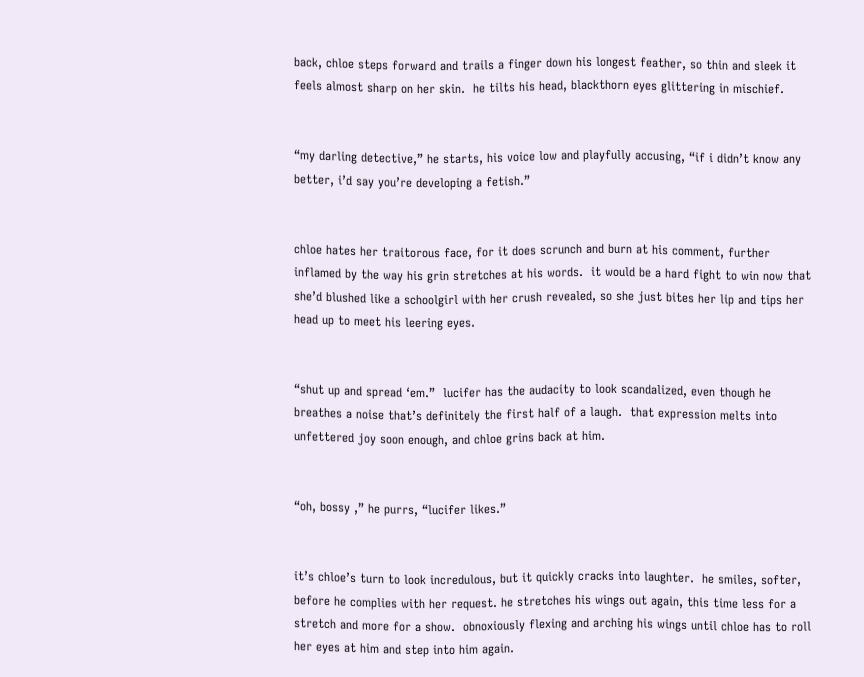back, chloe steps forward and trails a finger down his longest feather, so thin and sleek it feels almost sharp on her skin.  he tilts his head, blackthorn eyes glittering in mischief.


“my darling detective,” he starts, his voice low and playfully accusing, “if i didn’t know any better, i’d say you’re developing a fetish.”


chloe hates her traitorous face, for it does scrunch and burn at his comment, further inflamed by the way his grin stretches at his words.  it would be a hard fight to win now that she’d blushed like a schoolgirl with her crush revealed, so she just bites her lip and tips her head up to meet his leering eyes.


“shut up and spread ‘em.”  lucifer has the audacity to look scandalized, even though he breathes a noise that’s definitely the first half of a laugh.  that expression melts into unfettered joy soon enough, and chloe grins back at him.


“oh, bossy ,” he purrs, “lucifer likes.”


it’s chloe’s turn to look incredulous, but it quickly cracks into laughter.  he smiles, softer, before he complies with her request. he stretches his wings out again, this time less for a stretch and more for a show.  obnoxiously flexing and arching his wings until chloe has to roll her eyes at him and step into him again.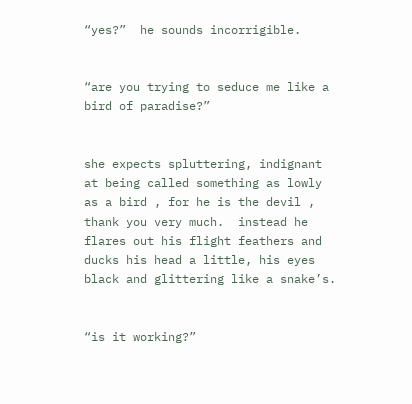“yes?”  he sounds incorrigible.


“are you trying to seduce me like a bird of paradise?”


she expects spluttering, indignant at being called something as lowly as a bird , for he is the devil , thank you very much.  instead he flares out his flight feathers and ducks his head a little, his eyes black and glittering like a snake’s.


“is it working?”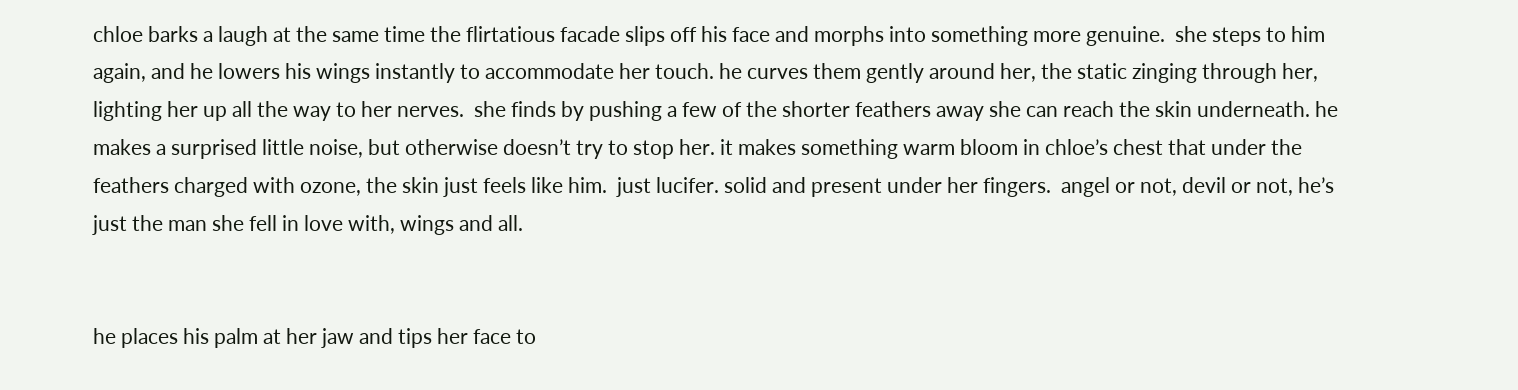chloe barks a laugh at the same time the flirtatious facade slips off his face and morphs into something more genuine.  she steps to him again, and he lowers his wings instantly to accommodate her touch. he curves them gently around her, the static zinging through her, lighting her up all the way to her nerves.  she finds by pushing a few of the shorter feathers away she can reach the skin underneath. he makes a surprised little noise, but otherwise doesn’t try to stop her. it makes something warm bloom in chloe’s chest that under the feathers charged with ozone, the skin just feels like him.  just lucifer. solid and present under her fingers.  angel or not, devil or not, he’s just the man she fell in love with, wings and all.


he places his palm at her jaw and tips her face to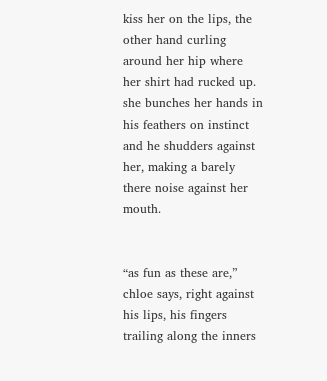kiss her on the lips, the other hand curling around her hip where her shirt had rucked up.  she bunches her hands in his feathers on instinct and he shudders against her, making a barely there noise against her mouth.


“as fun as these are,” chloe says, right against his lips, his fingers trailing along the inners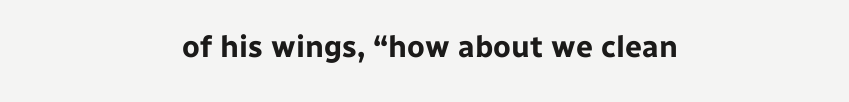of his wings, “how about we clean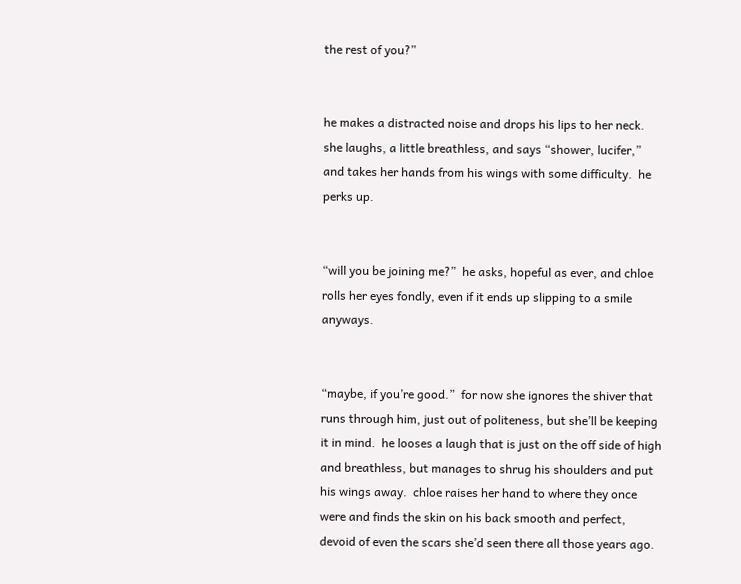the rest of you?”


he makes a distracted noise and drops his lips to her neck.  she laughs, a little breathless, and says “shower, lucifer,” and takes her hands from his wings with some difficulty.  he perks up.


“will you be joining me?”  he asks, hopeful as ever, and chloe rolls her eyes fondly, even if it ends up slipping to a smile anyways.


“maybe, if you’re good.”  for now she ignores the shiver that runs through him, just out of politeness, but she’ll be keeping it in mind.  he looses a laugh that is just on the off side of high and breathless, but manages to shrug his shoulders and put his wings away.  chloe raises her hand to where they once were and finds the skin on his back smooth and perfect, devoid of even the scars she’d seen there all those years ago.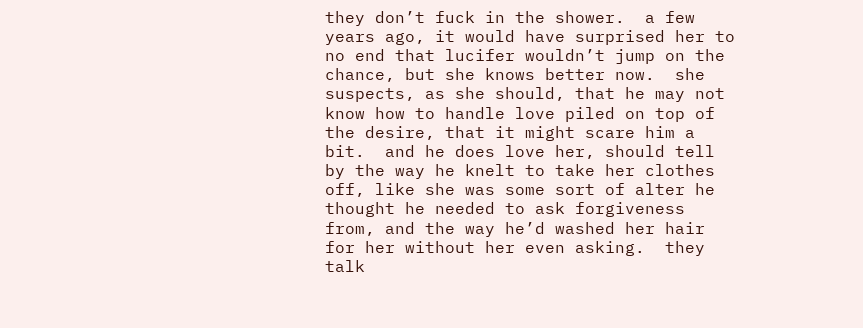they don’t fuck in the shower.  a few years ago, it would have surprised her to no end that lucifer wouldn’t jump on the chance, but she knows better now.  she suspects, as she should, that he may not know how to handle love piled on top of the desire, that it might scare him a bit.  and he does love her, should tell by the way he knelt to take her clothes off, like she was some sort of alter he thought he needed to ask forgiveness from, and the way he’d washed her hair for her without her even asking.  they talk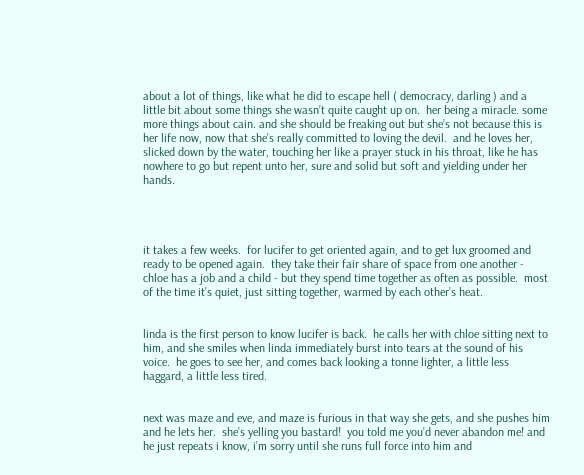about a lot of things, like what he did to escape hell ( democracy, darling ) and a little bit about some things she wasn’t quite caught up on.  her being a miracle. some more things about cain. and she should be freaking out but she’s not because this is her life now, now that she’s really committed to loving the devil.  and he loves her, slicked down by the water, touching her like a prayer stuck in his throat, like he has nowhere to go but repent unto her, sure and solid but soft and yielding under her hands.




it takes a few weeks.  for lucifer to get oriented again, and to get lux groomed and ready to be opened again.  they take their fair share of space from one another - chloe has a job and a child - but they spend time together as often as possible.  most of the time it’s quiet, just sitting together, warmed by each other’s heat.


linda is the first person to know lucifer is back.  he calls her with chloe sitting next to him, and she smiles when linda immediately burst into tears at the sound of his voice.  he goes to see her, and comes back looking a tonne lighter, a little less haggard, a little less tired.


next was maze and eve, and maze is furious in that way she gets, and she pushes him and he lets her.  she’s yelling you bastard!  you told me you’d never abandon me! and he just repeats i know, i’m sorry until she runs full force into him and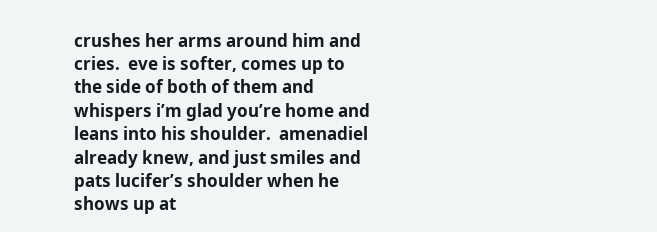crushes her arms around him and cries.  eve is softer, comes up to the side of both of them and whispers i’m glad you’re home and leans into his shoulder.  amenadiel already knew, and just smiles and pats lucifer’s shoulder when he shows up at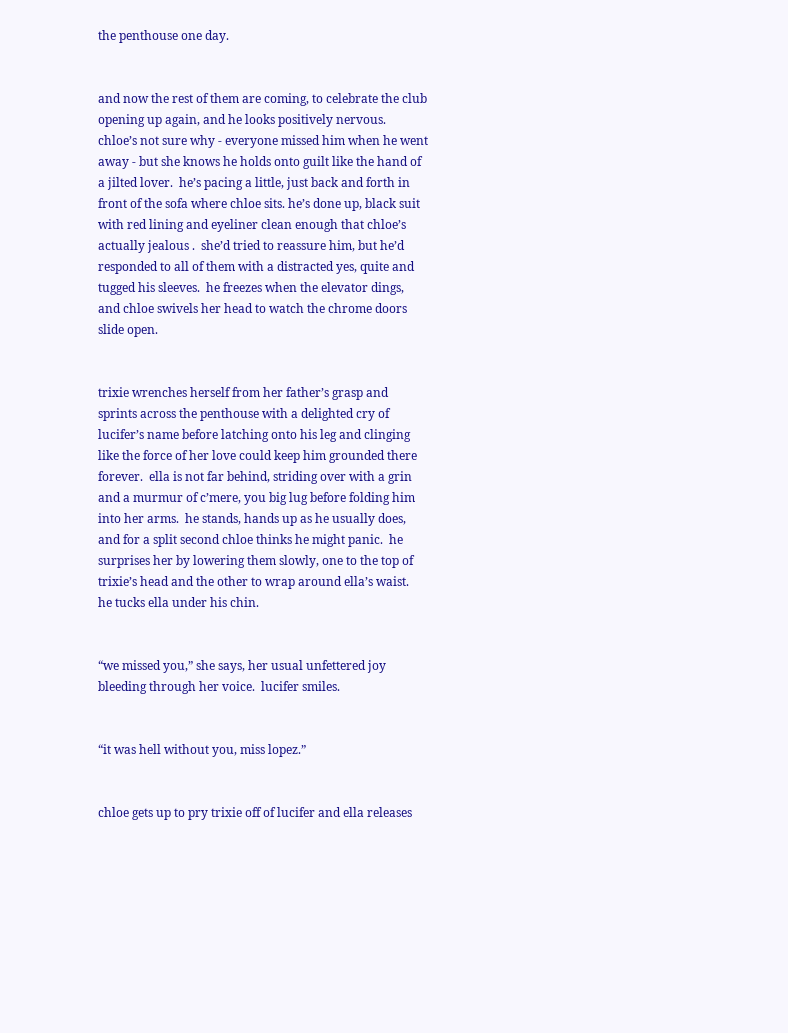the penthouse one day.


and now the rest of them are coming, to celebrate the club opening up again, and he looks positively nervous.  chloe’s not sure why - everyone missed him when he went away - but she knows he holds onto guilt like the hand of a jilted lover.  he’s pacing a little, just back and forth in front of the sofa where chloe sits. he’s done up, black suit with red lining and eyeliner clean enough that chloe’s actually jealous .  she’d tried to reassure him, but he’d responded to all of them with a distracted yes, quite and tugged his sleeves.  he freezes when the elevator dings, and chloe swivels her head to watch the chrome doors slide open.


trixie wrenches herself from her father’s grasp and sprints across the penthouse with a delighted cry of lucifer’s name before latching onto his leg and clinging like the force of her love could keep him grounded there forever.  ella is not far behind, striding over with a grin and a murmur of c’mere, you big lug before folding him into her arms.  he stands, hands up as he usually does, and for a split second chloe thinks he might panic.  he surprises her by lowering them slowly, one to the top of trixie’s head and the other to wrap around ella’s waist.  he tucks ella under his chin.


“we missed you,” she says, her usual unfettered joy bleeding through her voice.  lucifer smiles.


“it was hell without you, miss lopez.”


chloe gets up to pry trixie off of lucifer and ella releases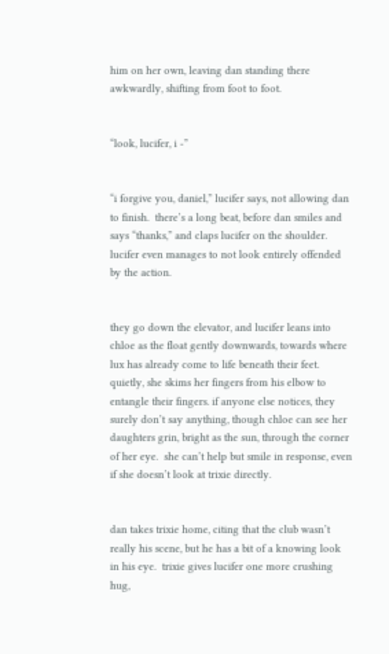him on her own, leaving dan standing there awkwardly, shifting from foot to foot.


“look, lucifer, i -”


“i forgive you, daniel,” lucifer says, not allowing dan to finish.  there’s a long beat, before dan smiles and says “thanks,” and claps lucifer on the shoulder.  lucifer even manages to not look entirely offended by the action.


they go down the elevator, and lucifer leans into chloe as the float gently downwards, towards where lux has already come to life beneath their feet.  quietly, she skims her fingers from his elbow to entangle their fingers. if anyone else notices, they surely don’t say anything, though chloe can see her daughters grin, bright as the sun, through the corner of her eye.  she can’t help but smile in response, even if she doesn’t look at trixie directly.


dan takes trixie home, citing that the club wasn’t really his scene, but he has a bit of a knowing look in his eye.  trixie gives lucifer one more crushing hug,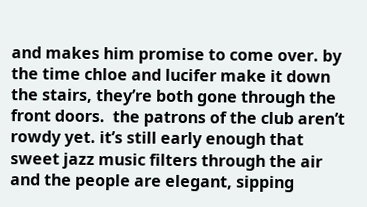and makes him promise to come over. by the time chloe and lucifer make it down the stairs, they’re both gone through the front doors.  the patrons of the club aren’t rowdy yet. it’s still early enough that sweet jazz music filters through the air and the people are elegant, sipping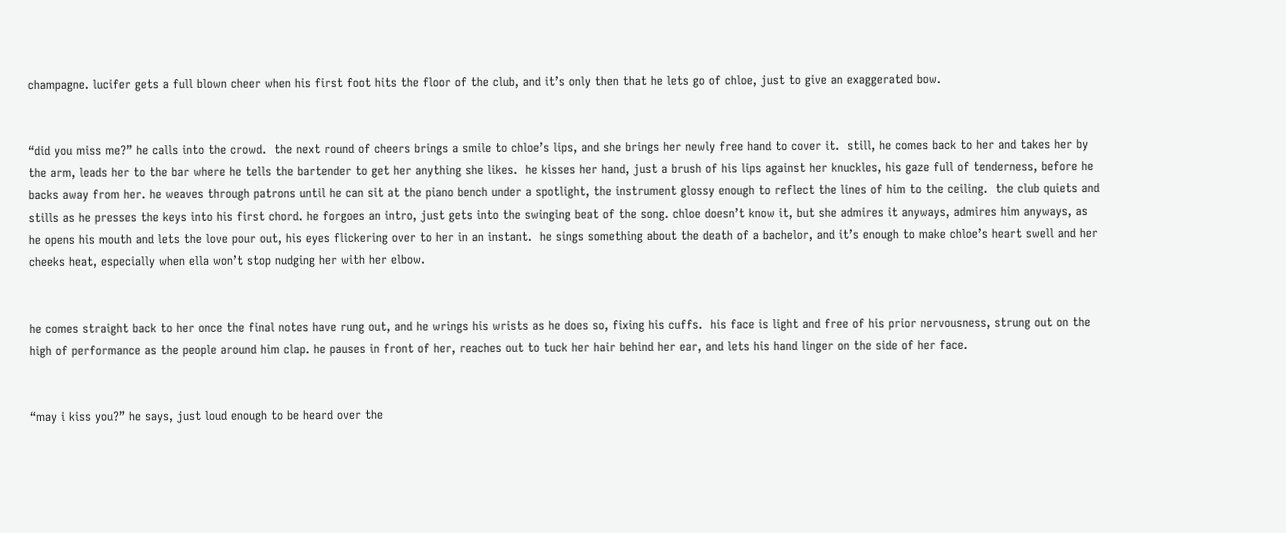champagne. lucifer gets a full blown cheer when his first foot hits the floor of the club, and it’s only then that he lets go of chloe, just to give an exaggerated bow.


“did you miss me?” he calls into the crowd.  the next round of cheers brings a smile to chloe’s lips, and she brings her newly free hand to cover it.  still, he comes back to her and takes her by the arm, leads her to the bar where he tells the bartender to get her anything she likes.  he kisses her hand, just a brush of his lips against her knuckles, his gaze full of tenderness, before he backs away from her. he weaves through patrons until he can sit at the piano bench under a spotlight, the instrument glossy enough to reflect the lines of him to the ceiling.  the club quiets and stills as he presses the keys into his first chord. he forgoes an intro, just gets into the swinging beat of the song. chloe doesn’t know it, but she admires it anyways, admires him anyways, as he opens his mouth and lets the love pour out, his eyes flickering over to her in an instant.  he sings something about the death of a bachelor, and it’s enough to make chloe’s heart swell and her cheeks heat, especially when ella won’t stop nudging her with her elbow.


he comes straight back to her once the final notes have rung out, and he wrings his wrists as he does so, fixing his cuffs.  his face is light and free of his prior nervousness, strung out on the high of performance as the people around him clap. he pauses in front of her, reaches out to tuck her hair behind her ear, and lets his hand linger on the side of her face.


“may i kiss you?” he says, just loud enough to be heard over the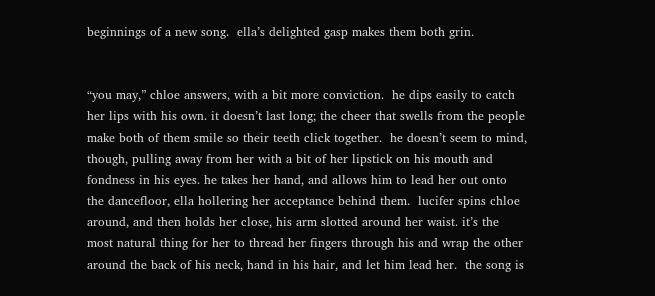beginnings of a new song.  ella’s delighted gasp makes them both grin.


“you may,” chloe answers, with a bit more conviction.  he dips easily to catch her lips with his own. it doesn’t last long; the cheer that swells from the people make both of them smile so their teeth click together.  he doesn’t seem to mind, though, pulling away from her with a bit of her lipstick on his mouth and fondness in his eyes. he takes her hand, and allows him to lead her out onto the dancefloor, ella hollering her acceptance behind them.  lucifer spins chloe around, and then holds her close, his arm slotted around her waist. it’s the most natural thing for her to thread her fingers through his and wrap the other around the back of his neck, hand in his hair, and let him lead her.  the song is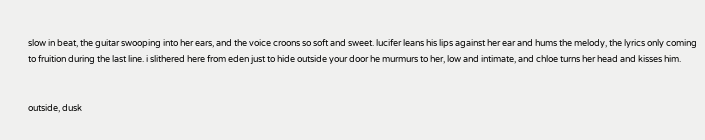slow in beat, the guitar swooping into her ears, and the voice croons so soft and sweet. lucifer leans his lips against her ear and hums the melody, the lyrics only coming to fruition during the last line. i slithered here from eden just to hide outside your door he murmurs to her, low and intimate, and chloe turns her head and kisses him.


outside, dusk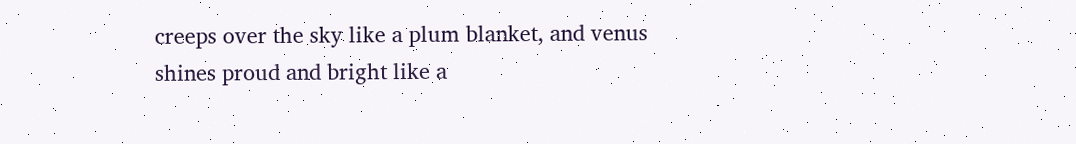creeps over the sky like a plum blanket, and venus shines proud and bright like a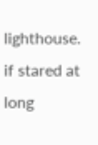lighthouse.  if stared at long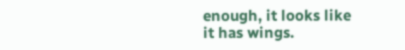enough, it looks like it has wings.